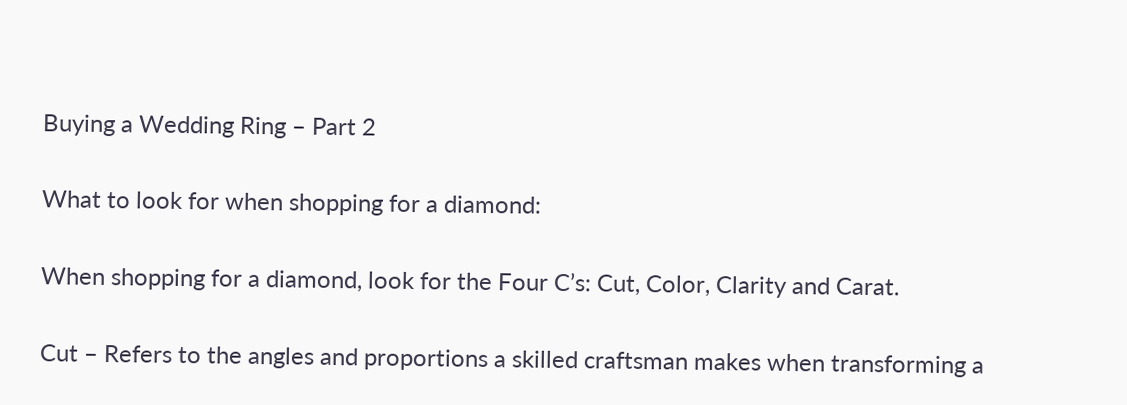Buying a Wedding Ring – Part 2

What to look for when shopping for a diamond:

When shopping for a diamond, look for the Four C’s: Cut, Color, Clarity and Carat.

Cut – Refers to the angles and proportions a skilled craftsman makes when transforming a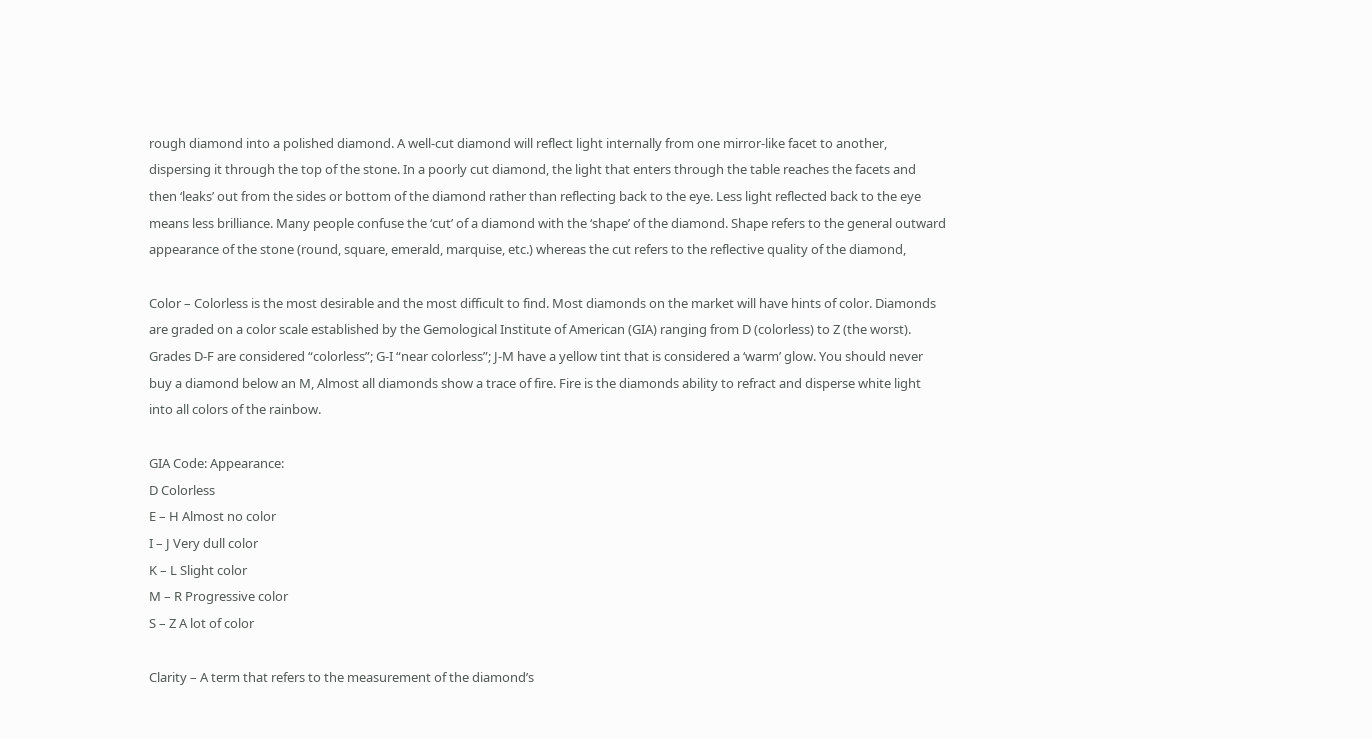rough diamond into a polished diamond. A well-cut diamond will reflect light internally from one mirror-like facet to another, dispersing it through the top of the stone. In a poorly cut diamond, the light that enters through the table reaches the facets and then ‘leaks’ out from the sides or bottom of the diamond rather than reflecting back to the eye. Less light reflected back to the eye means less brilliance. Many people confuse the ‘cut’ of a diamond with the ‘shape’ of the diamond. Shape refers to the general outward appearance of the stone (round, square, emerald, marquise, etc.) whereas the cut refers to the reflective quality of the diamond,

Color – Colorless is the most desirable and the most difficult to find. Most diamonds on the market will have hints of color. Diamonds are graded on a color scale established by the Gemological Institute of American (GIA) ranging from D (colorless) to Z (the worst). Grades D-F are considered “colorless”; G-I “near colorless”; J-M have a yellow tint that is considered a ‘warm’ glow. You should never buy a diamond below an M, Almost all diamonds show a trace of fire. Fire is the diamonds ability to refract and disperse white light into all colors of the rainbow.

GIA Code: Appearance:
D Colorless
E – H Almost no color
I – J Very dull color
K – L Slight color
M – R Progressive color
S – Z A lot of color

Clarity – A term that refers to the measurement of the diamond’s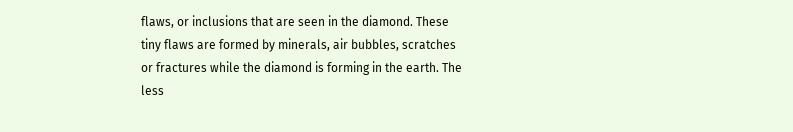flaws, or inclusions that are seen in the diamond. These tiny flaws are formed by minerals, air bubbles, scratches or fractures while the diamond is forming in the earth. The less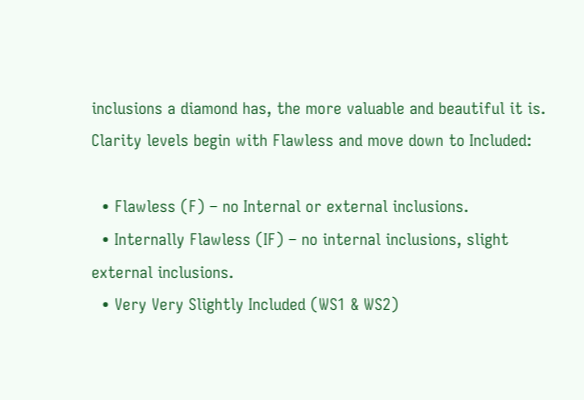inclusions a diamond has, the more valuable and beautiful it is. Clarity levels begin with Flawless and move down to Included:

  • Flawless (F) – no Internal or external inclusions.
  • Internally Flawless (IF) – no internal inclusions, slight external inclusions.
  • Very Very Slightly Included (WS1 & WS2)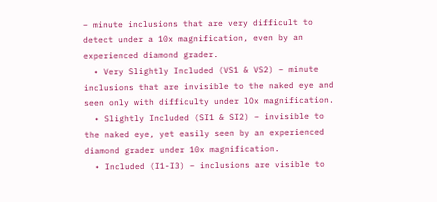– minute inclusions that are very difficult to detect under a 10x magnification, even by an experienced diamond grader.
  • Very Slightly Included (VS1 & VS2) – minute inclusions that are invisible to the naked eye and seen only with difficulty under lOx magnification.
  • Slightly Included (SI1 & SI2) – invisible to the naked eye, yet easily seen by an experienced diamond grader under 10x magnification.
  • Included (I1-I3) – inclusions are visible to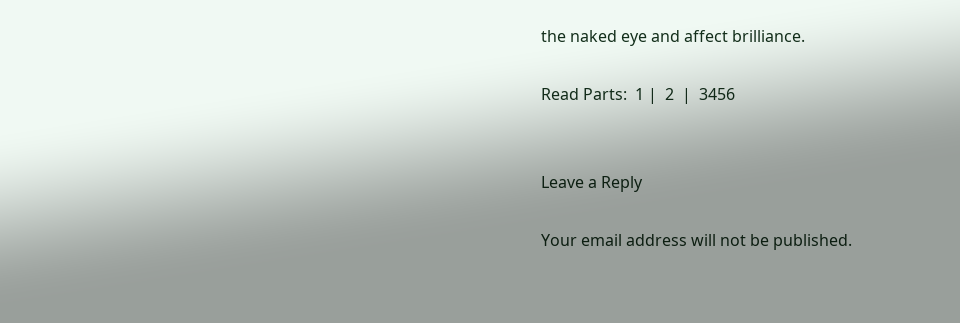the naked eye and affect brilliance.

Read Parts:  1 |  2  |  3456


Leave a Reply

Your email address will not be published.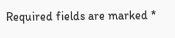Required fields are marked *